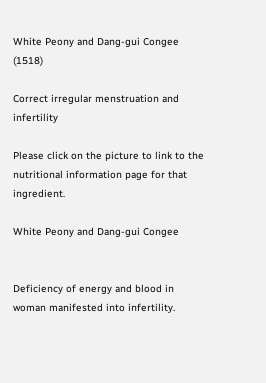White Peony and Dang-gui Congee (1518)

Correct irregular menstruation and infertility

Please click on the picture to link to the nutritional information page for that ingredient.

White Peony and Dang-gui Congee


Deficiency of energy and blood in woman manifested into infertility.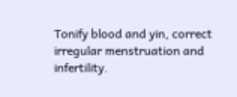Tonify blood and yin, correct irregular menstruation and infertility.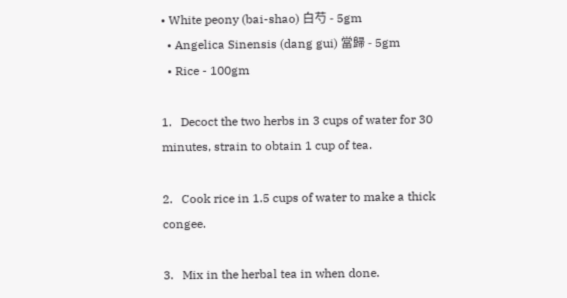• White peony (bai-shao) 白芍 - 5gm
  • Angelica Sinensis (dang gui) 當歸 - 5gm
  • Rice - 100gm

1.   Decoct the two herbs in 3 cups of water for 30 minutes, strain to obtain 1 cup of tea.

2.   Cook rice in 1.5 cups of water to make a thick congee.

3.   Mix in the herbal tea in when done.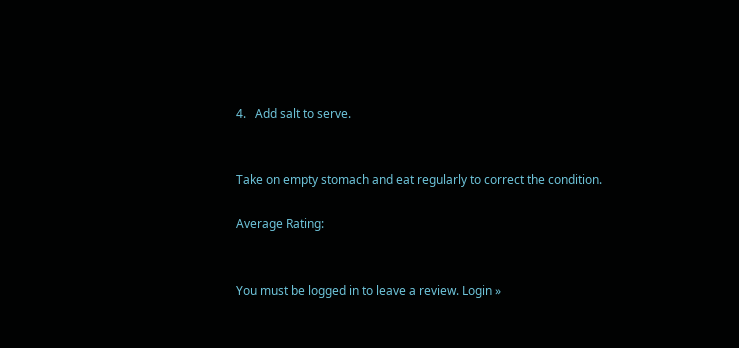4.   Add salt to serve.


Take on empty stomach and eat regularly to correct the condition.

Average Rating:


You must be logged in to leave a review. Login »